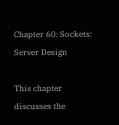Chapter 60: Sockets: Server Design

This chapter discusses the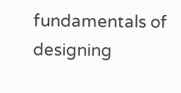fundamentals of designing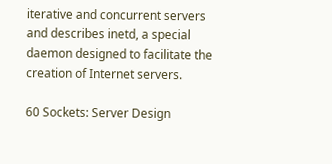iterative and concurrent servers and describes inetd, a special daemon designed to facilitate the creation of Internet servers.

60 Sockets: Server Design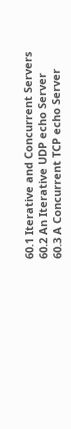60.1 Iterative and Concurrent Servers
60.2 An Iterative UDP echo Server
60.3 A Concurrent TCP echo Server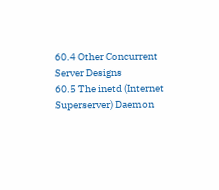60.4 Other Concurrent Server Designs
60.5 The inetd (Internet Superserver) Daemon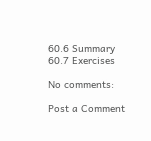60.6 Summary
60.7 Exercises

No comments:

Post a Comment